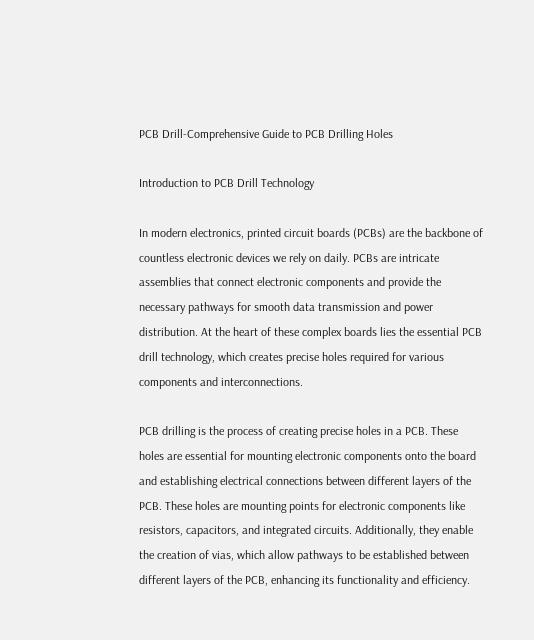PCB Drill-Comprehensive Guide to PCB Drilling Holes

Introduction to PCB Drill Technology

In modern electronics, printed circuit boards (PCBs) are the backbone of countless electronic devices we rely on daily. PCBs are intricate assemblies that connect electronic components and provide the necessary pathways for smooth data transmission and power distribution. At the heart of these complex boards lies the essential PCB drill technology, which creates precise holes required for various components and interconnections.

PCB drilling is the process of creating precise holes in a PCB. These holes are essential for mounting electronic components onto the board and establishing electrical connections between different layers of the PCB. These holes are mounting points for electronic components like resistors, capacitors, and integrated circuits. Additionally, they enable the creation of vias, which allow pathways to be established between different layers of the PCB, enhancing its functionality and efficiency.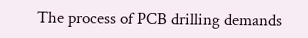The process of PCB drilling demands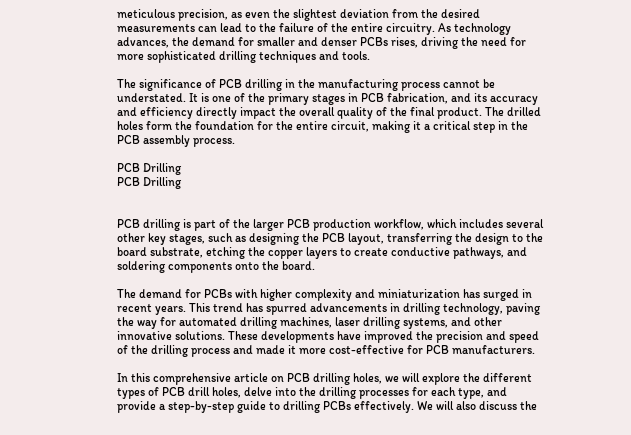meticulous precision, as even the slightest deviation from the desired measurements can lead to the failure of the entire circuitry. As technology advances, the demand for smaller and denser PCBs rises, driving the need for more sophisticated drilling techniques and tools.

The significance of PCB drilling in the manufacturing process cannot be understated. It is one of the primary stages in PCB fabrication, and its accuracy and efficiency directly impact the overall quality of the final product. The drilled holes form the foundation for the entire circuit, making it a critical step in the PCB assembly process.

PCB Drilling
PCB Drilling


PCB drilling is part of the larger PCB production workflow, which includes several other key stages, such as designing the PCB layout, transferring the design to the board substrate, etching the copper layers to create conductive pathways, and soldering components onto the board.

The demand for PCBs with higher complexity and miniaturization has surged in recent years. This trend has spurred advancements in drilling technology, paving the way for automated drilling machines, laser drilling systems, and other innovative solutions. These developments have improved the precision and speed of the drilling process and made it more cost-effective for PCB manufacturers.

In this comprehensive article on PCB drilling holes, we will explore the different types of PCB drill holes, delve into the drilling processes for each type, and provide a step-by-step guide to drilling PCBs effectively. We will also discuss the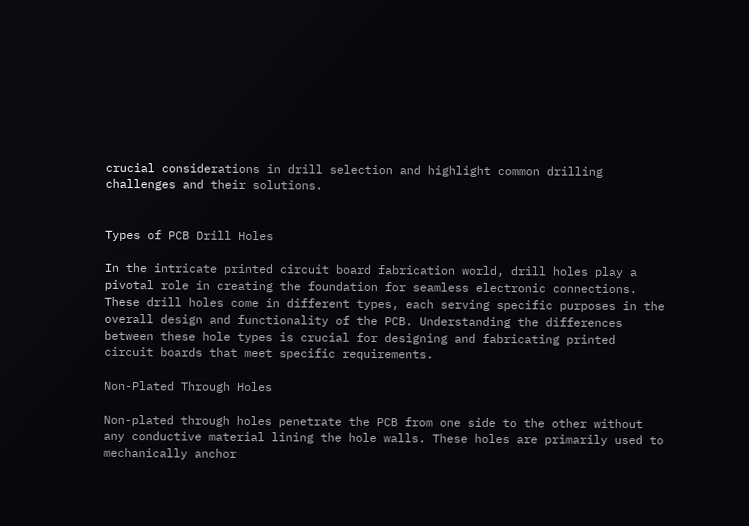crucial considerations in drill selection and highlight common drilling challenges and their solutions.


Types of PCB Drill Holes

In the intricate printed circuit board fabrication world, drill holes play a pivotal role in creating the foundation for seamless electronic connections. These drill holes come in different types, each serving specific purposes in the overall design and functionality of the PCB. Understanding the differences between these hole types is crucial for designing and fabricating printed circuit boards that meet specific requirements.

Non-Plated Through Holes

Non-plated through holes penetrate the PCB from one side to the other without any conductive material lining the hole walls. These holes are primarily used to mechanically anchor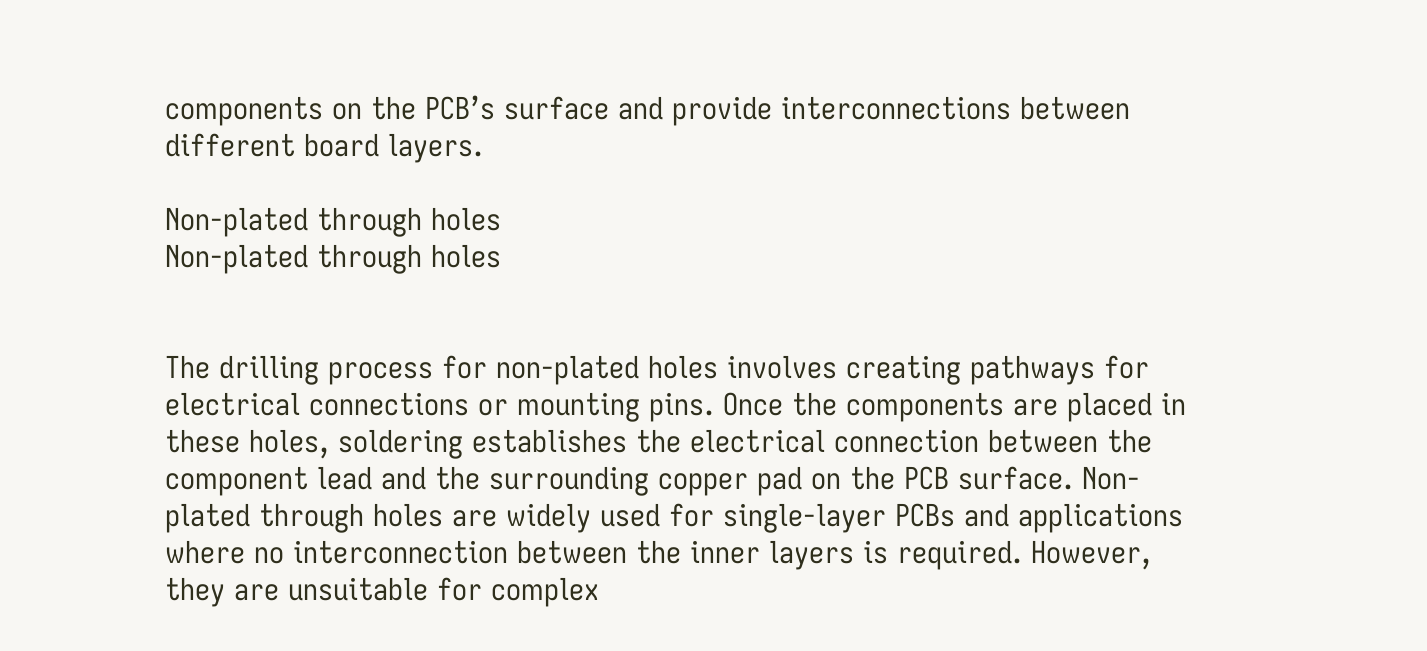components on the PCB’s surface and provide interconnections between different board layers.

Non-plated through holes
Non-plated through holes


The drilling process for non-plated holes involves creating pathways for electrical connections or mounting pins. Once the components are placed in these holes, soldering establishes the electrical connection between the component lead and the surrounding copper pad on the PCB surface. Non-plated through holes are widely used for single-layer PCBs and applications where no interconnection between the inner layers is required. However, they are unsuitable for complex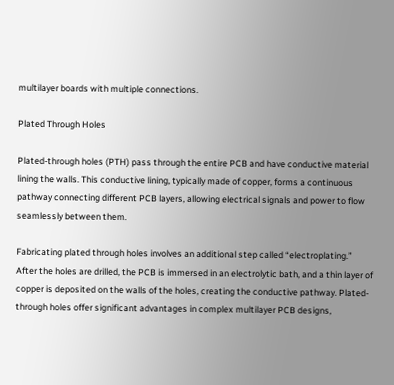multilayer boards with multiple connections.

Plated Through Holes

Plated-through holes (PTH) pass through the entire PCB and have conductive material lining the walls. This conductive lining, typically made of copper, forms a continuous pathway connecting different PCB layers, allowing electrical signals and power to flow seamlessly between them.

Fabricating plated through holes involves an additional step called “electroplating.” After the holes are drilled, the PCB is immersed in an electrolytic bath, and a thin layer of copper is deposited on the walls of the holes, creating the conductive pathway. Plated-through holes offer significant advantages in complex multilayer PCB designs,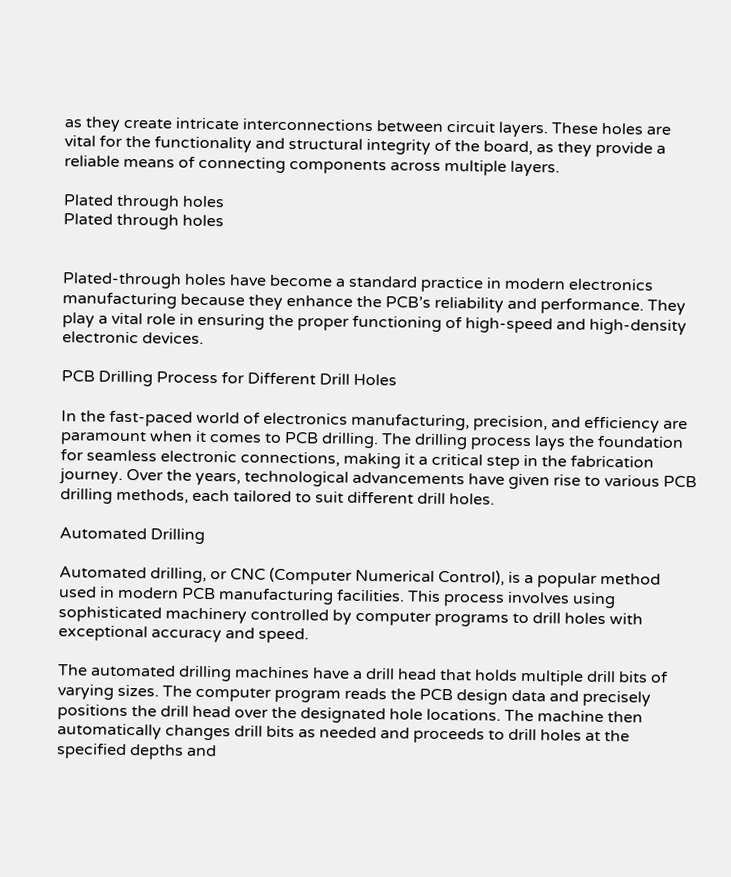as they create intricate interconnections between circuit layers. These holes are vital for the functionality and structural integrity of the board, as they provide a reliable means of connecting components across multiple layers.

Plated through holes
Plated through holes


Plated-through holes have become a standard practice in modern electronics manufacturing because they enhance the PCB’s reliability and performance. They play a vital role in ensuring the proper functioning of high-speed and high-density electronic devices.

PCB Drilling Process for Different Drill Holes

In the fast-paced world of electronics manufacturing, precision, and efficiency are paramount when it comes to PCB drilling. The drilling process lays the foundation for seamless electronic connections, making it a critical step in the fabrication journey. Over the years, technological advancements have given rise to various PCB drilling methods, each tailored to suit different drill holes.

Automated Drilling

Automated drilling, or CNC (Computer Numerical Control), is a popular method used in modern PCB manufacturing facilities. This process involves using sophisticated machinery controlled by computer programs to drill holes with exceptional accuracy and speed.

The automated drilling machines have a drill head that holds multiple drill bits of varying sizes. The computer program reads the PCB design data and precisely positions the drill head over the designated hole locations. The machine then automatically changes drill bits as needed and proceeds to drill holes at the specified depths and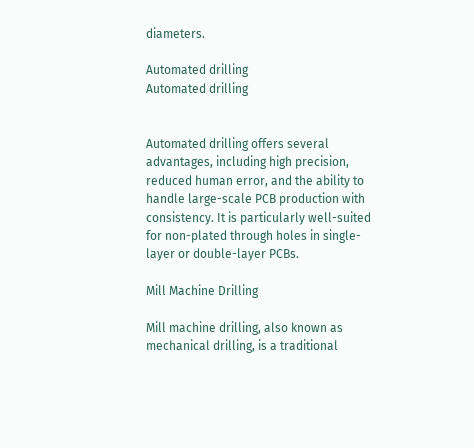diameters.

Automated drilling
Automated drilling


Automated drilling offers several advantages, including high precision, reduced human error, and the ability to handle large-scale PCB production with consistency. It is particularly well-suited for non-plated through holes in single-layer or double-layer PCBs.

Mill Machine Drilling

Mill machine drilling, also known as mechanical drilling, is a traditional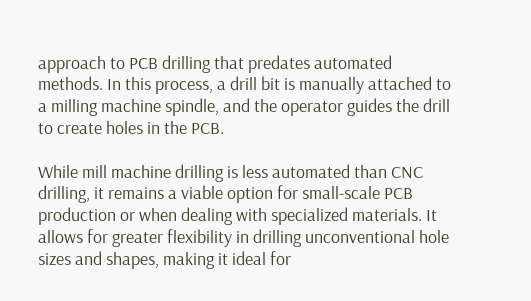approach to PCB drilling that predates automated methods. In this process, a drill bit is manually attached to a milling machine spindle, and the operator guides the drill to create holes in the PCB.

While mill machine drilling is less automated than CNC drilling, it remains a viable option for small-scale PCB production or when dealing with specialized materials. It allows for greater flexibility in drilling unconventional hole sizes and shapes, making it ideal for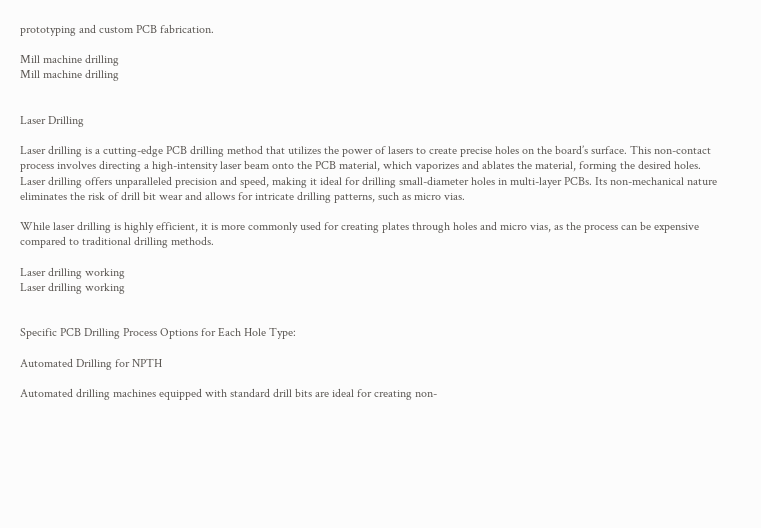prototyping and custom PCB fabrication.

Mill machine drilling
Mill machine drilling


Laser Drilling

Laser drilling is a cutting-edge PCB drilling method that utilizes the power of lasers to create precise holes on the board’s surface. This non-contact process involves directing a high-intensity laser beam onto the PCB material, which vaporizes and ablates the material, forming the desired holes. Laser drilling offers unparalleled precision and speed, making it ideal for drilling small-diameter holes in multi-layer PCBs. Its non-mechanical nature eliminates the risk of drill bit wear and allows for intricate drilling patterns, such as micro vias.

While laser drilling is highly efficient, it is more commonly used for creating plates through holes and micro vias, as the process can be expensive compared to traditional drilling methods.

Laser drilling working
Laser drilling working


Specific PCB Drilling Process Options for Each Hole Type:

Automated Drilling for NPTH

Automated drilling machines equipped with standard drill bits are ideal for creating non-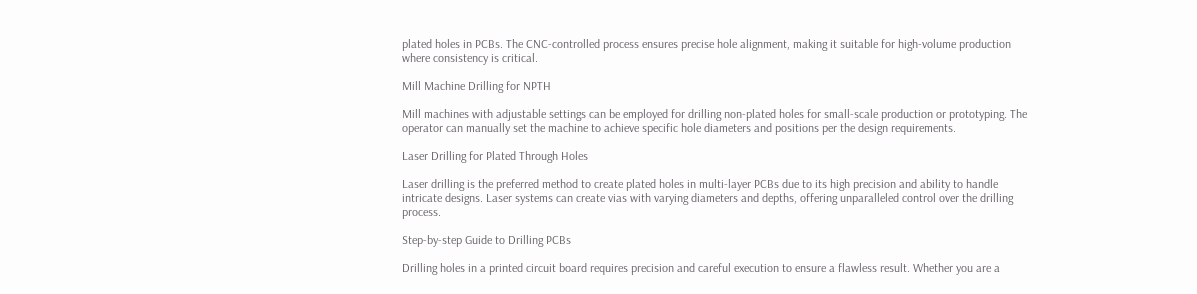plated holes in PCBs. The CNC-controlled process ensures precise hole alignment, making it suitable for high-volume production where consistency is critical.

Mill Machine Drilling for NPTH

Mill machines with adjustable settings can be employed for drilling non-plated holes for small-scale production or prototyping. The operator can manually set the machine to achieve specific hole diameters and positions per the design requirements.

Laser Drilling for Plated Through Holes

Laser drilling is the preferred method to create plated holes in multi-layer PCBs due to its high precision and ability to handle intricate designs. Laser systems can create vias with varying diameters and depths, offering unparalleled control over the drilling process.

Step-by-step Guide to Drilling PCBs

Drilling holes in a printed circuit board requires precision and careful execution to ensure a flawless result. Whether you are a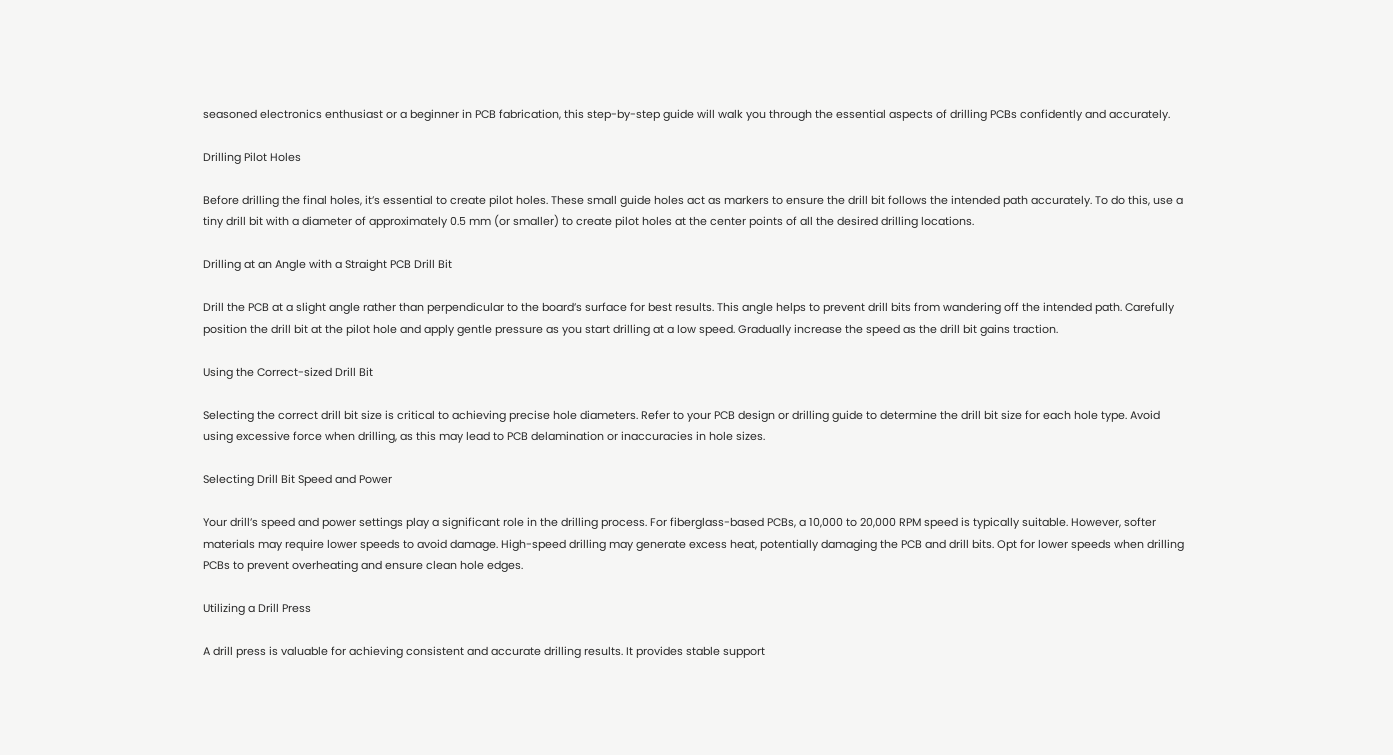seasoned electronics enthusiast or a beginner in PCB fabrication, this step-by-step guide will walk you through the essential aspects of drilling PCBs confidently and accurately.

Drilling Pilot Holes

Before drilling the final holes, it’s essential to create pilot holes. These small guide holes act as markers to ensure the drill bit follows the intended path accurately. To do this, use a tiny drill bit with a diameter of approximately 0.5 mm (or smaller) to create pilot holes at the center points of all the desired drilling locations.

Drilling at an Angle with a Straight PCB Drill Bit

Drill the PCB at a slight angle rather than perpendicular to the board’s surface for best results. This angle helps to prevent drill bits from wandering off the intended path. Carefully position the drill bit at the pilot hole and apply gentle pressure as you start drilling at a low speed. Gradually increase the speed as the drill bit gains traction.

Using the Correct-sized Drill Bit

Selecting the correct drill bit size is critical to achieving precise hole diameters. Refer to your PCB design or drilling guide to determine the drill bit size for each hole type. Avoid using excessive force when drilling, as this may lead to PCB delamination or inaccuracies in hole sizes.

Selecting Drill Bit Speed and Power

Your drill’s speed and power settings play a significant role in the drilling process. For fiberglass-based PCBs, a 10,000 to 20,000 RPM speed is typically suitable. However, softer materials may require lower speeds to avoid damage. High-speed drilling may generate excess heat, potentially damaging the PCB and drill bits. Opt for lower speeds when drilling PCBs to prevent overheating and ensure clean hole edges.

Utilizing a Drill Press

A drill press is valuable for achieving consistent and accurate drilling results. It provides stable support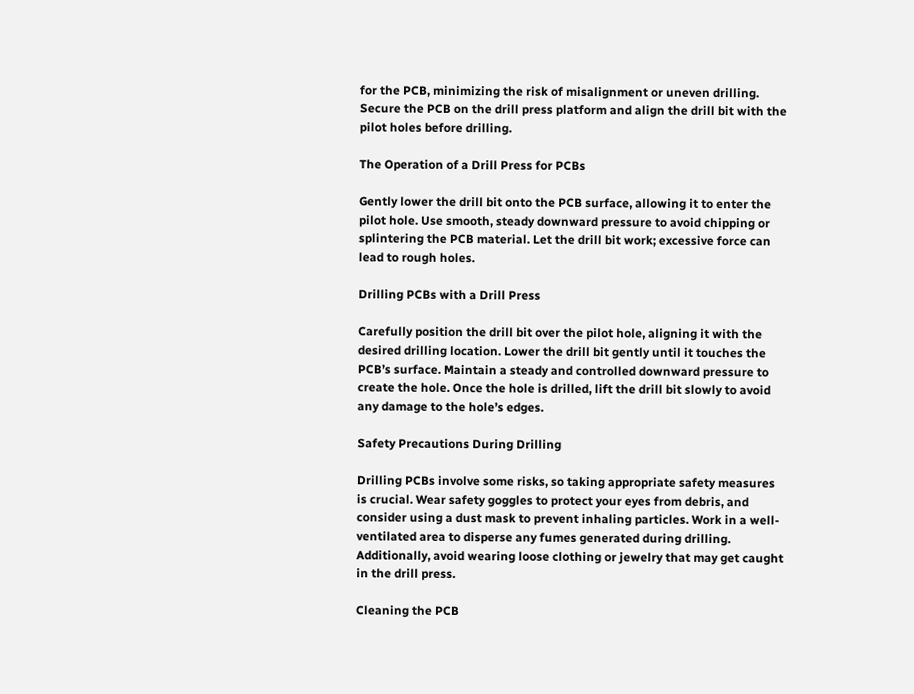for the PCB, minimizing the risk of misalignment or uneven drilling. Secure the PCB on the drill press platform and align the drill bit with the pilot holes before drilling.

The Operation of a Drill Press for PCBs

Gently lower the drill bit onto the PCB surface, allowing it to enter the pilot hole. Use smooth, steady downward pressure to avoid chipping or splintering the PCB material. Let the drill bit work; excessive force can lead to rough holes.

Drilling PCBs with a Drill Press

Carefully position the drill bit over the pilot hole, aligning it with the desired drilling location. Lower the drill bit gently until it touches the PCB’s surface. Maintain a steady and controlled downward pressure to create the hole. Once the hole is drilled, lift the drill bit slowly to avoid any damage to the hole’s edges.

Safety Precautions During Drilling

Drilling PCBs involve some risks, so taking appropriate safety measures is crucial. Wear safety goggles to protect your eyes from debris, and consider using a dust mask to prevent inhaling particles. Work in a well-ventilated area to disperse any fumes generated during drilling. Additionally, avoid wearing loose clothing or jewelry that may get caught in the drill press.

Cleaning the PCB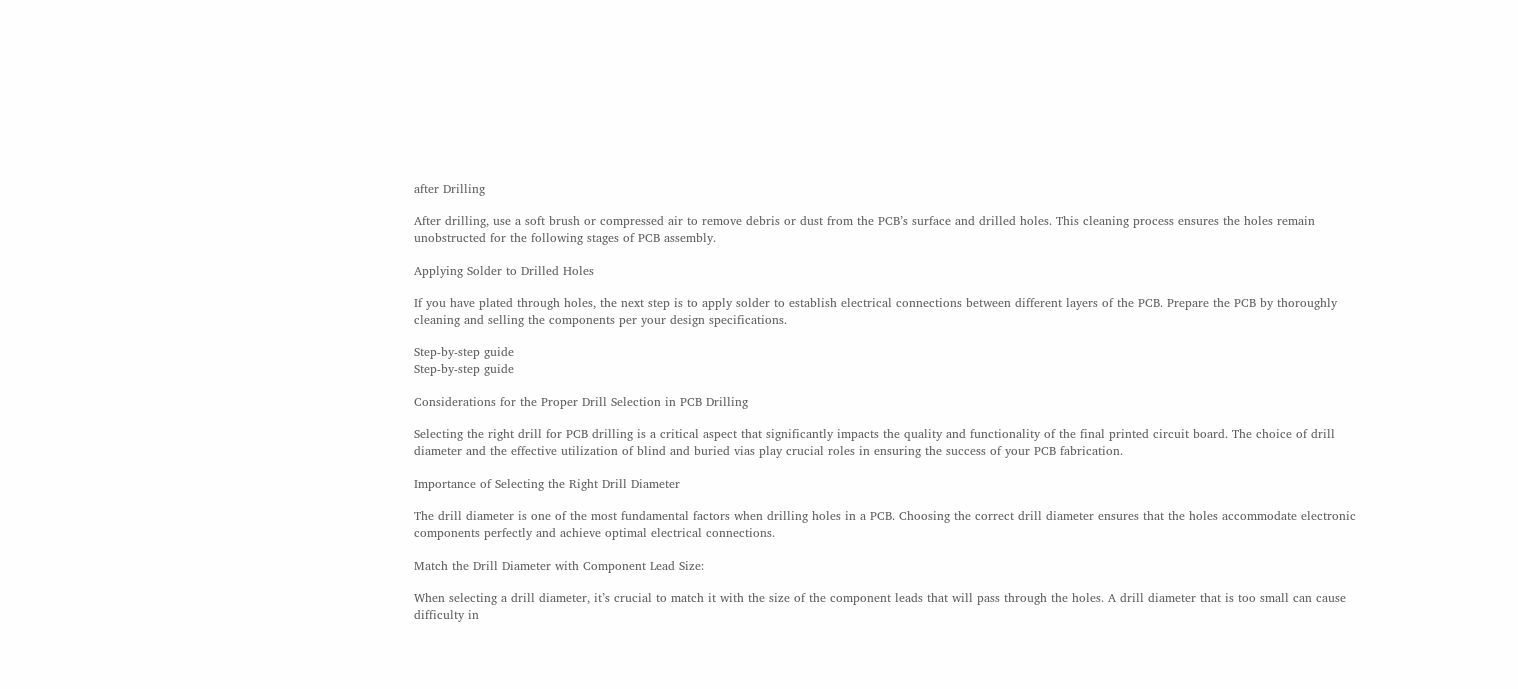after Drilling

After drilling, use a soft brush or compressed air to remove debris or dust from the PCB’s surface and drilled holes. This cleaning process ensures the holes remain unobstructed for the following stages of PCB assembly.

Applying Solder to Drilled Holes

If you have plated through holes, the next step is to apply solder to establish electrical connections between different layers of the PCB. Prepare the PCB by thoroughly cleaning and selling the components per your design specifications.

Step-by-step guide
Step-by-step guide

Considerations for the Proper Drill Selection in PCB Drilling

Selecting the right drill for PCB drilling is a critical aspect that significantly impacts the quality and functionality of the final printed circuit board. The choice of drill diameter and the effective utilization of blind and buried vias play crucial roles in ensuring the success of your PCB fabrication.

Importance of Selecting the Right Drill Diameter

The drill diameter is one of the most fundamental factors when drilling holes in a PCB. Choosing the correct drill diameter ensures that the holes accommodate electronic components perfectly and achieve optimal electrical connections.

Match the Drill Diameter with Component Lead Size:

When selecting a drill diameter, it’s crucial to match it with the size of the component leads that will pass through the holes. A drill diameter that is too small can cause difficulty in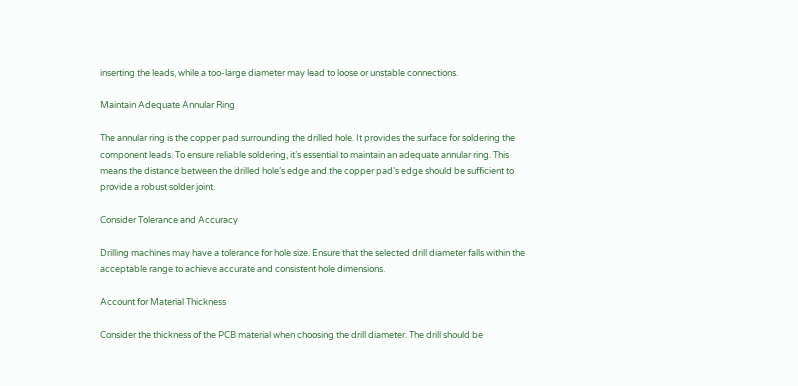inserting the leads, while a too-large diameter may lead to loose or unstable connections.

Maintain Adequate Annular Ring

The annular ring is the copper pad surrounding the drilled hole. It provides the surface for soldering the component leads. To ensure reliable soldering, it’s essential to maintain an adequate annular ring. This means the distance between the drilled hole’s edge and the copper pad’s edge should be sufficient to provide a robust solder joint.

Consider Tolerance and Accuracy

Drilling machines may have a tolerance for hole size. Ensure that the selected drill diameter falls within the acceptable range to achieve accurate and consistent hole dimensions.

Account for Material Thickness

Consider the thickness of the PCB material when choosing the drill diameter. The drill should be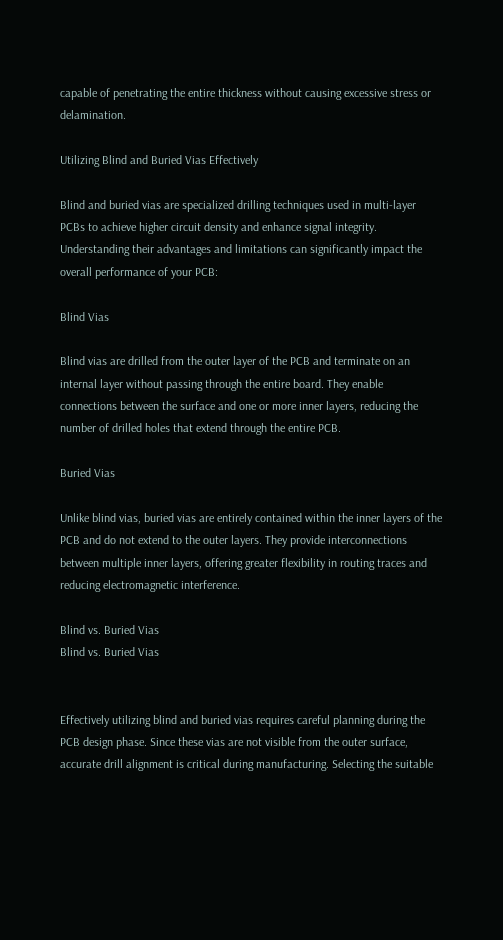capable of penetrating the entire thickness without causing excessive stress or delamination.

Utilizing Blind and Buried Vias Effectively

Blind and buried vias are specialized drilling techniques used in multi-layer PCBs to achieve higher circuit density and enhance signal integrity. Understanding their advantages and limitations can significantly impact the overall performance of your PCB:

Blind Vias

Blind vias are drilled from the outer layer of the PCB and terminate on an internal layer without passing through the entire board. They enable connections between the surface and one or more inner layers, reducing the number of drilled holes that extend through the entire PCB.

Buried Vias

Unlike blind vias, buried vias are entirely contained within the inner layers of the PCB and do not extend to the outer layers. They provide interconnections between multiple inner layers, offering greater flexibility in routing traces and reducing electromagnetic interference.

Blind vs. Buried Vias
Blind vs. Buried Vias


Effectively utilizing blind and buried vias requires careful planning during the PCB design phase. Since these vias are not visible from the outer surface, accurate drill alignment is critical during manufacturing. Selecting the suitable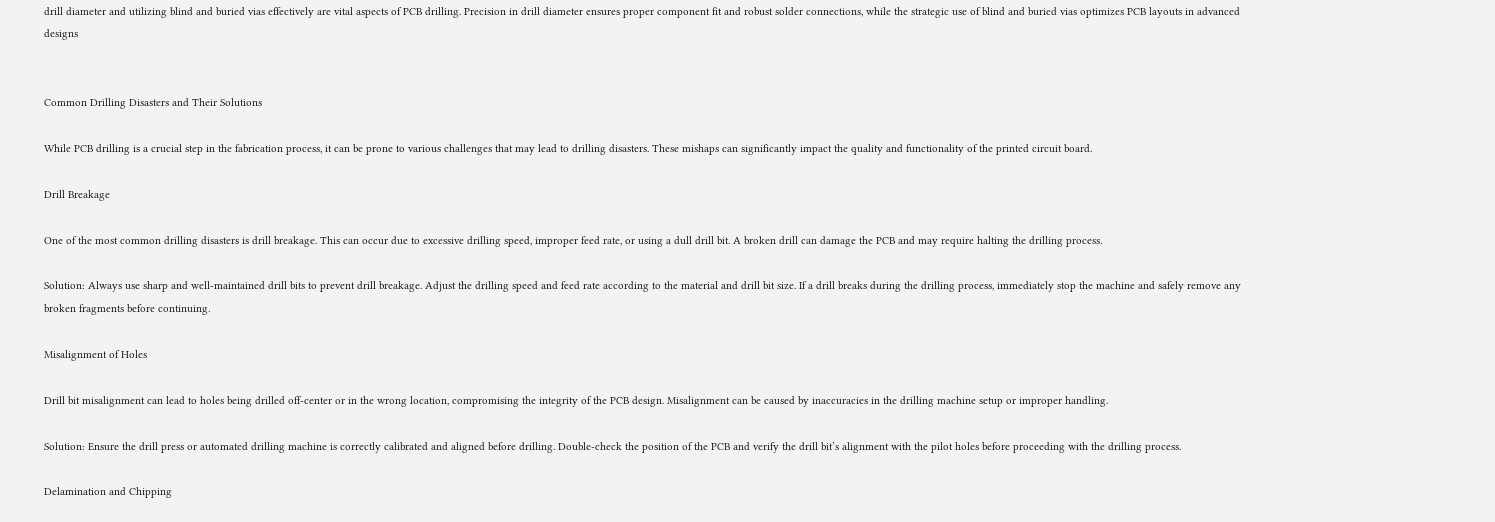drill diameter and utilizing blind and buried vias effectively are vital aspects of PCB drilling. Precision in drill diameter ensures proper component fit and robust solder connections, while the strategic use of blind and buried vias optimizes PCB layouts in advanced designs


Common Drilling Disasters and Their Solutions

While PCB drilling is a crucial step in the fabrication process, it can be prone to various challenges that may lead to drilling disasters. These mishaps can significantly impact the quality and functionality of the printed circuit board.

Drill Breakage

One of the most common drilling disasters is drill breakage. This can occur due to excessive drilling speed, improper feed rate, or using a dull drill bit. A broken drill can damage the PCB and may require halting the drilling process.

Solution: Always use sharp and well-maintained drill bits to prevent drill breakage. Adjust the drilling speed and feed rate according to the material and drill bit size. If a drill breaks during the drilling process, immediately stop the machine and safely remove any broken fragments before continuing.

Misalignment of Holes

Drill bit misalignment can lead to holes being drilled off-center or in the wrong location, compromising the integrity of the PCB design. Misalignment can be caused by inaccuracies in the drilling machine setup or improper handling.

Solution: Ensure the drill press or automated drilling machine is correctly calibrated and aligned before drilling. Double-check the position of the PCB and verify the drill bit’s alignment with the pilot holes before proceeding with the drilling process.

Delamination and Chipping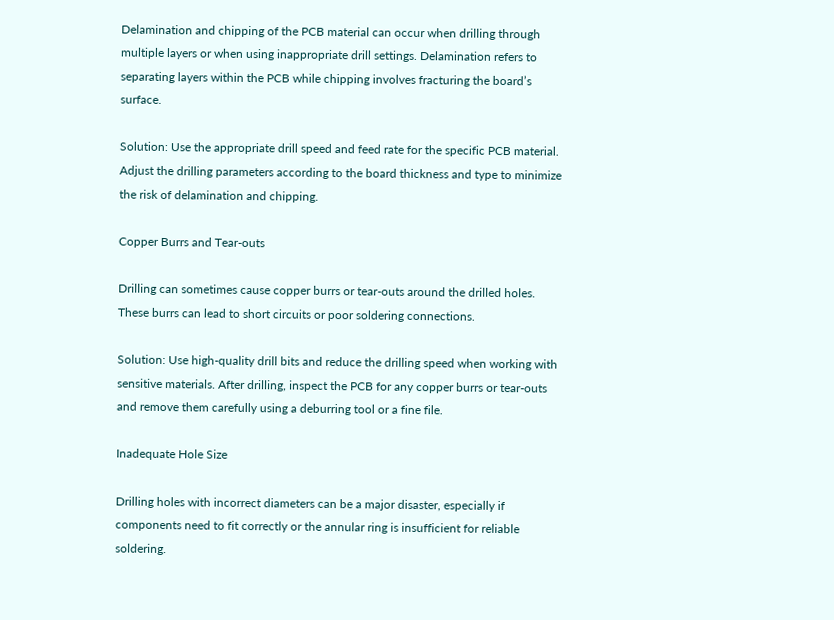Delamination and chipping of the PCB material can occur when drilling through multiple layers or when using inappropriate drill settings. Delamination refers to separating layers within the PCB while chipping involves fracturing the board’s surface.

Solution: Use the appropriate drill speed and feed rate for the specific PCB material. Adjust the drilling parameters according to the board thickness and type to minimize the risk of delamination and chipping.

Copper Burrs and Tear-outs

Drilling can sometimes cause copper burrs or tear-outs around the drilled holes. These burrs can lead to short circuits or poor soldering connections.

Solution: Use high-quality drill bits and reduce the drilling speed when working with sensitive materials. After drilling, inspect the PCB for any copper burrs or tear-outs and remove them carefully using a deburring tool or a fine file.

Inadequate Hole Size

Drilling holes with incorrect diameters can be a major disaster, especially if components need to fit correctly or the annular ring is insufficient for reliable soldering.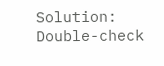Solution: Double-check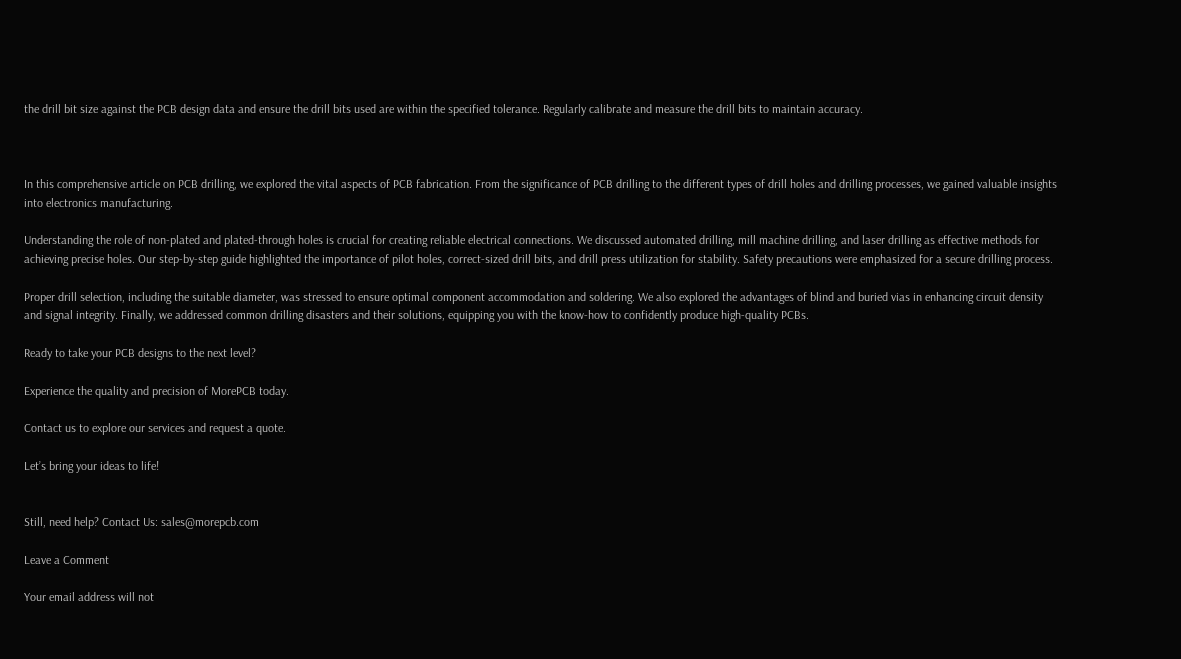the drill bit size against the PCB design data and ensure the drill bits used are within the specified tolerance. Regularly calibrate and measure the drill bits to maintain accuracy.



In this comprehensive article on PCB drilling, we explored the vital aspects of PCB fabrication. From the significance of PCB drilling to the different types of drill holes and drilling processes, we gained valuable insights into electronics manufacturing.

Understanding the role of non-plated and plated-through holes is crucial for creating reliable electrical connections. We discussed automated drilling, mill machine drilling, and laser drilling as effective methods for achieving precise holes. Our step-by-step guide highlighted the importance of pilot holes, correct-sized drill bits, and drill press utilization for stability. Safety precautions were emphasized for a secure drilling process.

Proper drill selection, including the suitable diameter, was stressed to ensure optimal component accommodation and soldering. We also explored the advantages of blind and buried vias in enhancing circuit density and signal integrity. Finally, we addressed common drilling disasters and their solutions, equipping you with the know-how to confidently produce high-quality PCBs.

Ready to take your PCB designs to the next level?

Experience the quality and precision of MorePCB today.

Contact us to explore our services and request a quote.

Let’s bring your ideas to life!


Still, need help? Contact Us: sales@morepcb.com

Leave a Comment

Your email address will not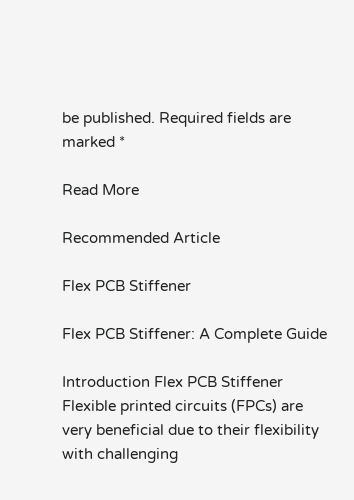be published. Required fields are marked *

Read More

Recommended Article

Flex PCB Stiffener

Flex PCB Stiffener: A Complete Guide

Introduction Flex PCB Stiffener   Flexible printed circuits (FPCs) are very beneficial due to their flexibility with challenging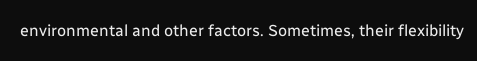environmental and other factors. Sometimes, their flexibility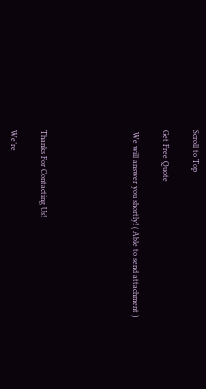Scroll to Top

Get Free Quote

 We will answer you shortly! ( Able to send attachment )





Thanks For Contacting Us!

We’re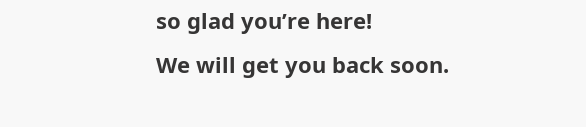so glad you’re here!
We will get you back soon.